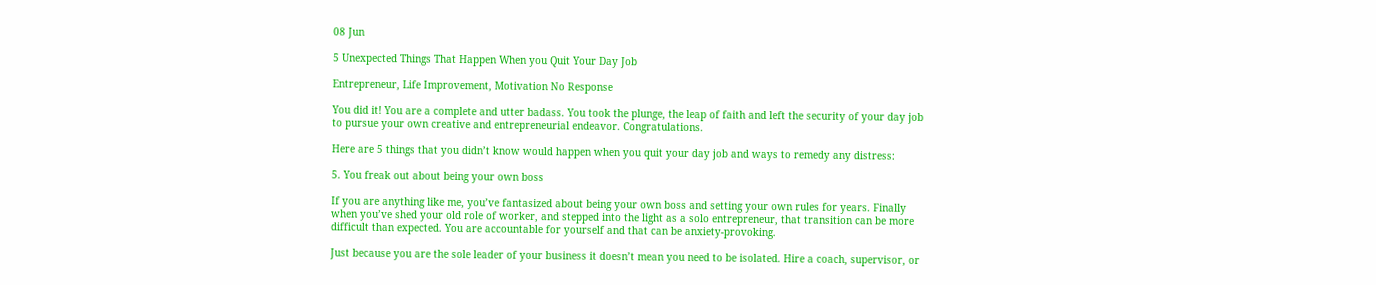08 Jun

5 Unexpected Things That Happen When you Quit Your Day Job

Entrepreneur, Life Improvement, Motivation No Response

You did it! You are a complete and utter badass. You took the plunge, the leap of faith and left the security of your day job to pursue your own creative and entrepreneurial endeavor. Congratulations.

Here are 5 things that you didn’t know would happen when you quit your day job and ways to remedy any distress:

5. You freak out about being your own boss

If you are anything like me, you’ve fantasized about being your own boss and setting your own rules for years. Finally when you’ve shed your old role of worker, and stepped into the light as a solo entrepreneur, that transition can be more difficult than expected. You are accountable for yourself and that can be anxiety-provoking.

Just because you are the sole leader of your business it doesn’t mean you need to be isolated. Hire a coach, supervisor, or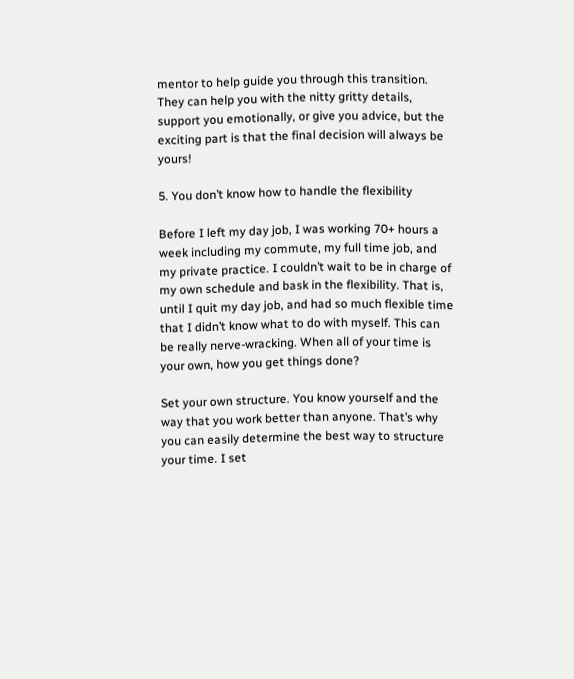mentor to help guide you through this transition. They can help you with the nitty gritty details, support you emotionally, or give you advice, but the exciting part is that the final decision will always be yours!

5. You don’t know how to handle the flexibility

Before I left my day job, I was working 70+ hours a week including my commute, my full time job, and my private practice. I couldn’t wait to be in charge of my own schedule and bask in the flexibility. That is, until I quit my day job, and had so much flexible time that I didn’t know what to do with myself. This can be really nerve-wracking. When all of your time is your own, how you get things done?

Set your own structure. You know yourself and the way that you work better than anyone. That’s why you can easily determine the best way to structure your time. I set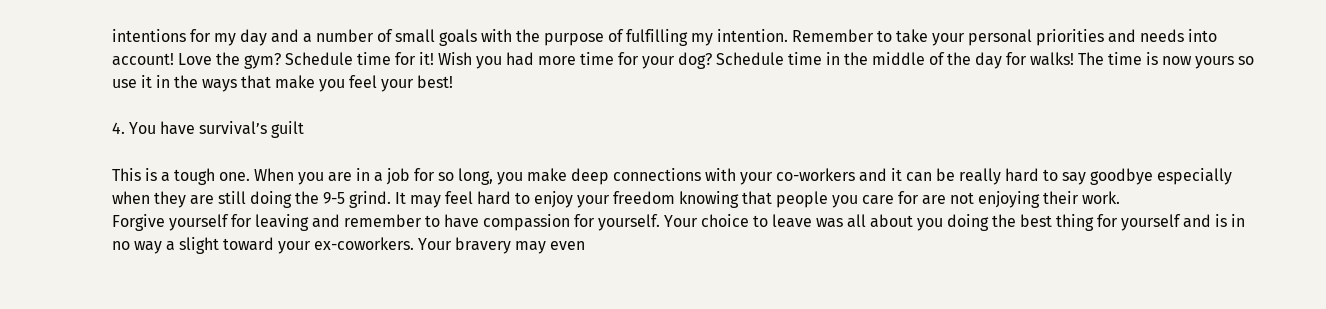intentions for my day and a number of small goals with the purpose of fulfilling my intention. Remember to take your personal priorities and needs into account! Love the gym? Schedule time for it! Wish you had more time for your dog? Schedule time in the middle of the day for walks! The time is now yours so use it in the ways that make you feel your best!

4. You have survival’s guilt

This is a tough one. When you are in a job for so long, you make deep connections with your co-workers and it can be really hard to say goodbye especially when they are still doing the 9-5 grind. It may feel hard to enjoy your freedom knowing that people you care for are not enjoying their work.
Forgive yourself for leaving and remember to have compassion for yourself. Your choice to leave was all about you doing the best thing for yourself and is in no way a slight toward your ex-coworkers. Your bravery may even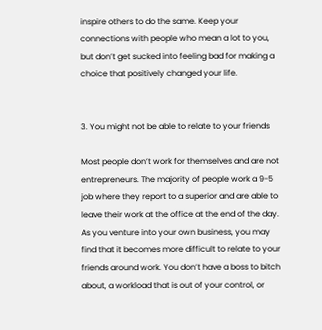inspire others to do the same. Keep your connections with people who mean a lot to you, but don’t get sucked into feeling bad for making a choice that positively changed your life.


3. You might not be able to relate to your friends

Most people don’t work for themselves and are not entrepreneurs. The majority of people work a 9-5 job where they report to a superior and are able to leave their work at the office at the end of the day. As you venture into your own business, you may find that it becomes more difficult to relate to your friends around work. You don’t have a boss to bitch about, a workload that is out of your control, or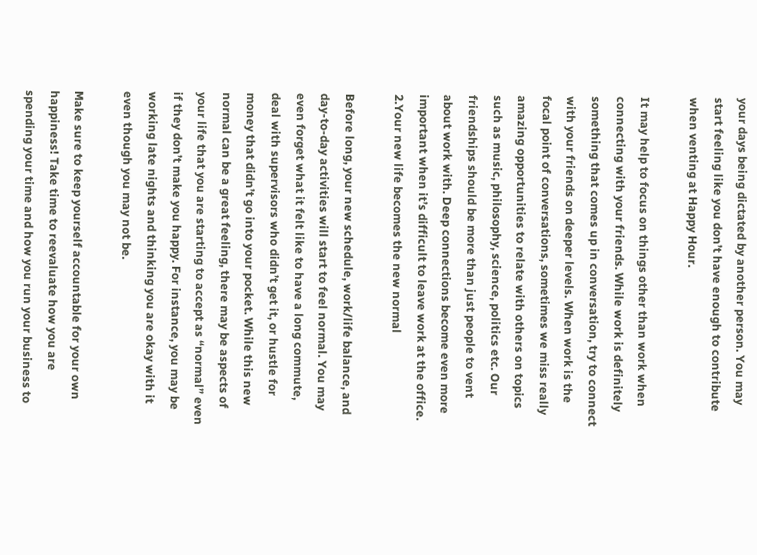your days being dictated by another person. You may start feeling like you don’t have enough to contribute when venting at Happy Hour.

It may help to focus on things other than work when connecting with your friends. While work is definitely something that comes up in conversation, try to connect with your friends on deeper levels. When work is the focal point of conversations, sometimes we miss really amazing opportunities to relate with others on topics such as music, philosophy, science, politics etc. Our friendships should be more than just people to vent about work with. Deep connections become even more important when it’s difficult to leave work at the office.
2.Your new life becomes the new normal

Before long, your new schedule, work/life balance, and day-to-day activities will start to feel normal. You may even forget what it felt like to have a long commute, deal with supervisors who didn’t get it, or hustle for money that didn’t go into your pocket. While this new normal can be a great feeling, there may be aspects of your life that you are starting to accept as “normal” even if they don’t make you happy. For instance, you may be working late nights and thinking you are okay with it even though you may not be.

Make sure to keep yourself accountable for your own happiness! Take time to reevaluate how you are spending your time and how you run your business to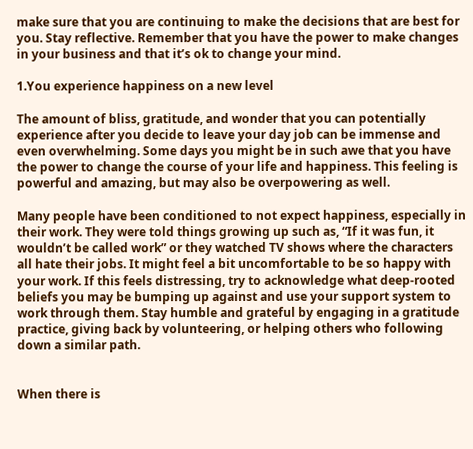make sure that you are continuing to make the decisions that are best for you. Stay reflective. Remember that you have the power to make changes in your business and that it’s ok to change your mind.

1.You experience happiness on a new level

The amount of bliss, gratitude, and wonder that you can potentially experience after you decide to leave your day job can be immense and even overwhelming. Some days you might be in such awe that you have the power to change the course of your life and happiness. This feeling is powerful and amazing, but may also be overpowering as well.

Many people have been conditioned to not expect happiness, especially in their work. They were told things growing up such as, “If it was fun, it wouldn’t be called work” or they watched TV shows where the characters all hate their jobs. It might feel a bit uncomfortable to be so happy with your work. If this feels distressing, try to acknowledge what deep-rooted beliefs you may be bumping up against and use your support system to work through them. Stay humble and grateful by engaging in a gratitude practice, giving back by volunteering, or helping others who following down a similar path.


When there is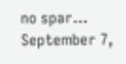no spar… September 7,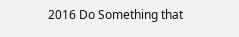2016 Do Something that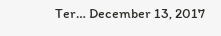Ter… December 13, 2017